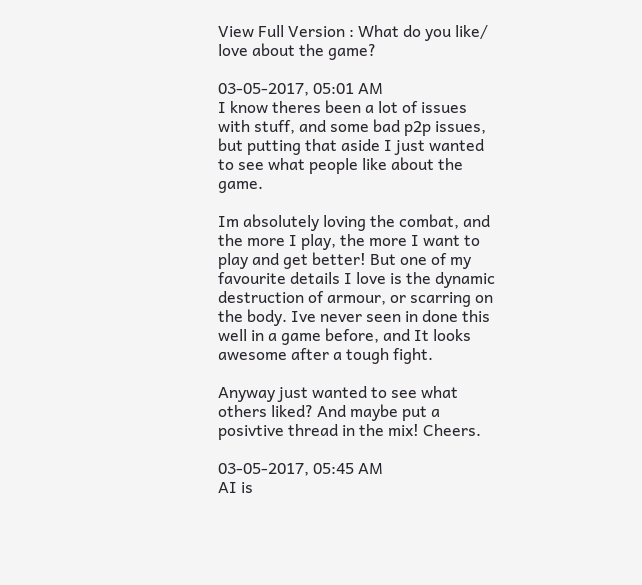View Full Version : What do you like/ love about the game?

03-05-2017, 05:01 AM
I know theres been a lot of issues with stuff, and some bad p2p issues, but putting that aside I just wanted to see what people like about the game.

Im absolutely loving the combat, and the more I play, the more I want to play and get better! But one of my favourite details I love is the dynamic destruction of armour, or scarring on the body. Ive never seen in done this well in a game before, and It looks awesome after a tough fight.

Anyway just wanted to see what others liked? And maybe put a posivtive thread in the mix! Cheers.

03-05-2017, 05:45 AM
AI is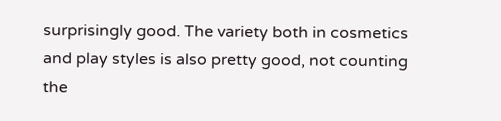surprisingly good. The variety both in cosmetics and play styles is also pretty good, not counting the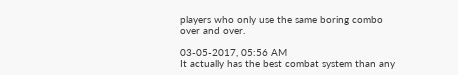players who only use the same boring combo over and over.

03-05-2017, 05:56 AM
It actually has the best combat system than any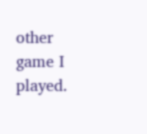other game I played.